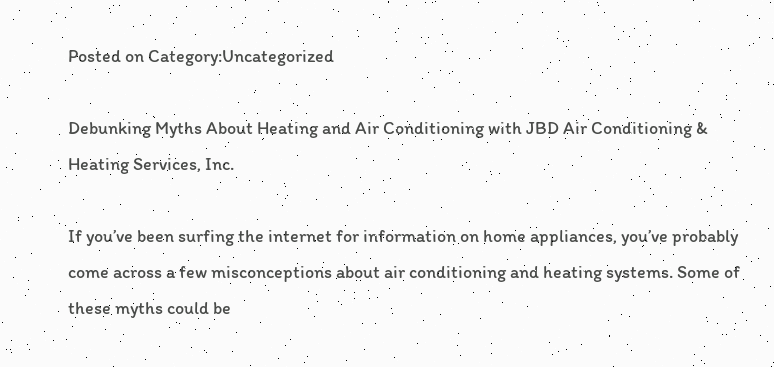Posted on Category:Uncategorized

Debunking Myths About Heating and Air Conditioning with JBD Air Conditioning & Heating Services, Inc.

If you’ve been surfing the internet for information on home appliances, you’ve probably come across a few misconceptions about air conditioning and heating systems. Some of these myths could be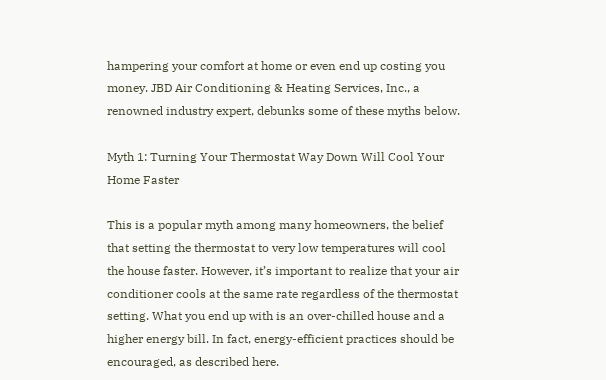hampering your comfort at home or even end up costing you money. JBD Air Conditioning & Heating Services, Inc., a renowned industry expert, debunks some of these myths below.

Myth 1: Turning Your Thermostat Way Down Will Cool Your Home Faster

This is a popular myth among many homeowners, the belief that setting the thermostat to very low temperatures will cool the house faster. However, it’s important to realize that your air conditioner cools at the same rate regardless of the thermostat setting. What you end up with is an over-chilled house and a higher energy bill. In fact, energy-efficient practices should be encouraged, as described here.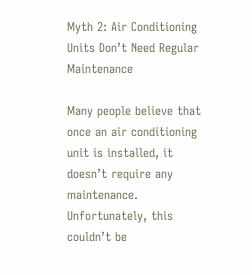Myth 2: Air Conditioning Units Don’t Need Regular Maintenance

Many people believe that once an air conditioning unit is installed, it doesn’t require any maintenance. Unfortunately, this couldn’t be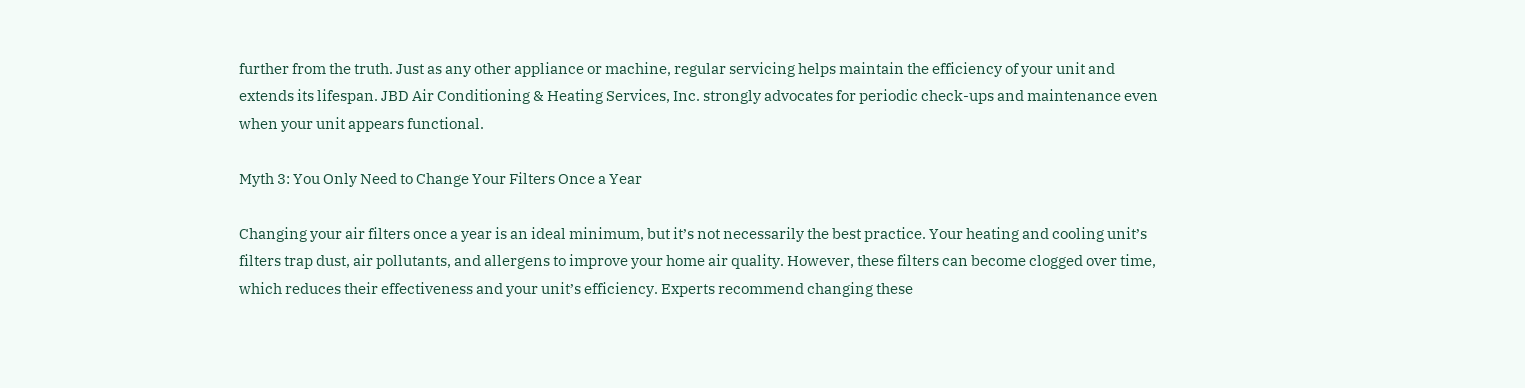further from the truth. Just as any other appliance or machine, regular servicing helps maintain the efficiency of your unit and extends its lifespan. JBD Air Conditioning & Heating Services, Inc. strongly advocates for periodic check-ups and maintenance even when your unit appears functional.

Myth 3: You Only Need to Change Your Filters Once a Year

Changing your air filters once a year is an ideal minimum, but it’s not necessarily the best practice. Your heating and cooling unit’s filters trap dust, air pollutants, and allergens to improve your home air quality. However, these filters can become clogged over time, which reduces their effectiveness and your unit’s efficiency. Experts recommend changing these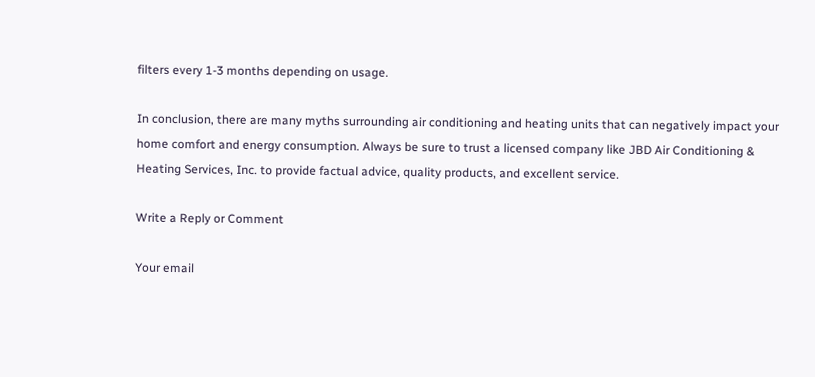filters every 1-3 months depending on usage.

In conclusion, there are many myths surrounding air conditioning and heating units that can negatively impact your home comfort and energy consumption. Always be sure to trust a licensed company like JBD Air Conditioning & Heating Services, Inc. to provide factual advice, quality products, and excellent service.

Write a Reply or Comment

Your email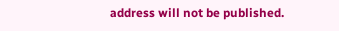address will not be published.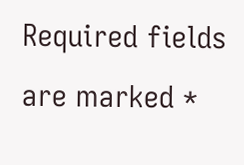Required fields are marked *